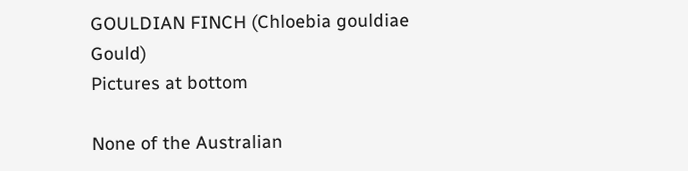GOULDIAN FINCH (Chloebia gouldiae Gould)
Pictures at bottom

None of the Australian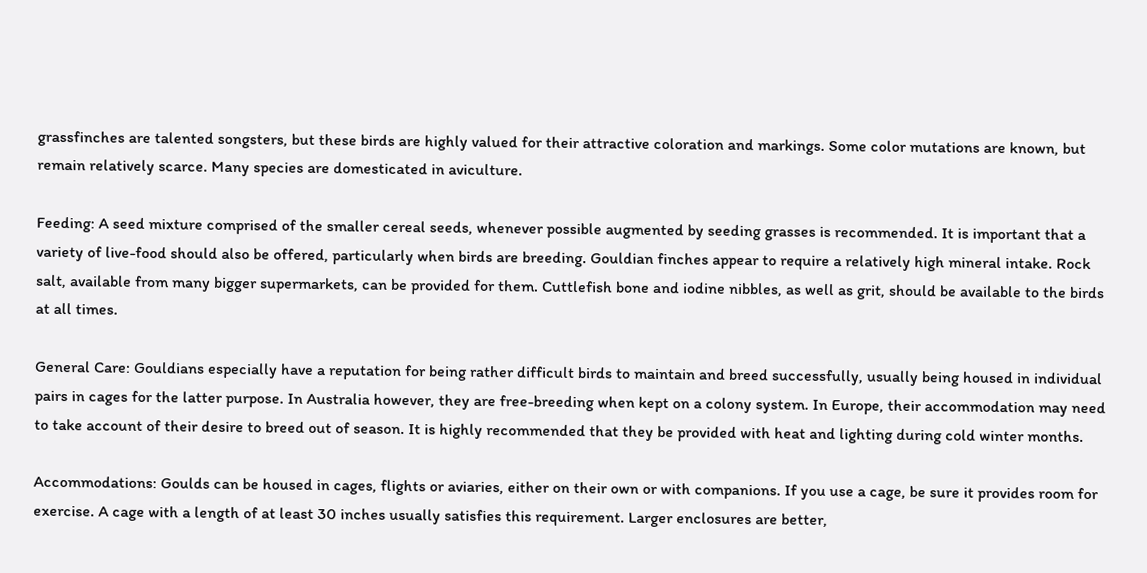grassfinches are talented songsters, but these birds are highly valued for their attractive coloration and markings. Some color mutations are known, but remain relatively scarce. Many species are domesticated in aviculture.

Feeding: A seed mixture comprised of the smaller cereal seeds, whenever possible augmented by seeding grasses is recommended. It is important that a variety of live-food should also be offered, particularly when birds are breeding. Gouldian finches appear to require a relatively high mineral intake. Rock salt, available from many bigger supermarkets, can be provided for them. Cuttlefish bone and iodine nibbles, as well as grit, should be available to the birds at all times.

General Care: Gouldians especially have a reputation for being rather difficult birds to maintain and breed successfully, usually being housed in individual pairs in cages for the latter purpose. In Australia however, they are free-breeding when kept on a colony system. In Europe, their accommodation may need to take account of their desire to breed out of season. It is highly recommended that they be provided with heat and lighting during cold winter months.

Accommodations: Goulds can be housed in cages, flights or aviaries, either on their own or with companions. If you use a cage, be sure it provides room for exercise. A cage with a length of at least 30 inches usually satisfies this requirement. Larger enclosures are better,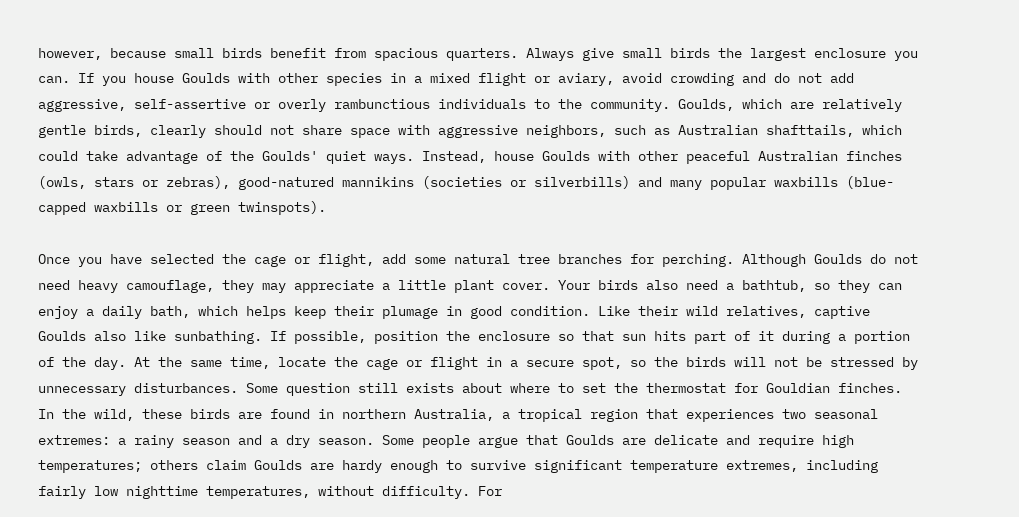however, because small birds benefit from spacious quarters. Always give small birds the largest enclosure you can. If you house Goulds with other species in a mixed flight or aviary, avoid crowding and do not add aggressive, self-assertive or overly rambunctious individuals to the community. Goulds, which are relatively gentle birds, clearly should not share space with aggressive neighbors, such as Australian shafttails, which could take advantage of the Goulds' quiet ways. Instead, house Goulds with other peaceful Australian finches (owls, stars or zebras), good-natured mannikins (societies or silverbills) and many popular waxbills (blue-capped waxbills or green twinspots).

Once you have selected the cage or flight, add some natural tree branches for perching. Although Goulds do not need heavy camouflage, they may appreciate a little plant cover. Your birds also need a bathtub, so they can enjoy a daily bath, which helps keep their plumage in good condition. Like their wild relatives, captive Goulds also like sunbathing. If possible, position the enclosure so that sun hits part of it during a portion of the day. At the same time, locate the cage or flight in a secure spot, so the birds will not be stressed by unnecessary disturbances. Some question still exists about where to set the thermostat for Gouldian finches. In the wild, these birds are found in northern Australia, a tropical region that experiences two seasonal extremes: a rainy season and a dry season. Some people argue that Goulds are delicate and require high temperatures; others claim Goulds are hardy enough to survive significant temperature extremes, including fairly low nighttime temperatures, without difficulty. For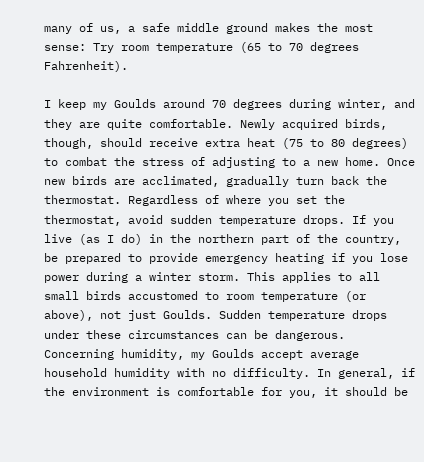many of us, a safe middle ground makes the most sense: Try room temperature (65 to 70 degrees Fahrenheit).

I keep my Goulds around 70 degrees during winter, and they are quite comfortable. Newly acquired birds, though, should receive extra heat (75 to 80 degrees) to combat the stress of adjusting to a new home. Once new birds are acclimated, gradually turn back the thermostat. Regardless of where you set the thermostat, avoid sudden temperature drops. If you live (as I do) in the northern part of the country, be prepared to provide emergency heating if you lose power during a winter storm. This applies to all small birds accustomed to room temperature (or above), not just Goulds. Sudden temperature drops under these circumstances can be dangerous. Concerning humidity, my Goulds accept average household humidity with no difficulty. In general, if the environment is comfortable for you, it should be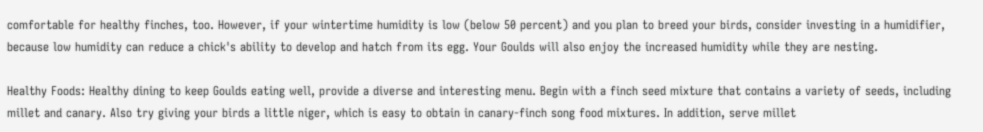comfortable for healthy finches, too. However, if your wintertime humidity is low (below 50 percent) and you plan to breed your birds, consider investing in a humidifier, because low humidity can reduce a chick's ability to develop and hatch from its egg. Your Goulds will also enjoy the increased humidity while they are nesting.

Healthy Foods: Healthy dining to keep Goulds eating well, provide a diverse and interesting menu. Begin with a finch seed mixture that contains a variety of seeds, including millet and canary. Also try giving your birds a little niger, which is easy to obtain in canary-finch song food mixtures. In addition, serve millet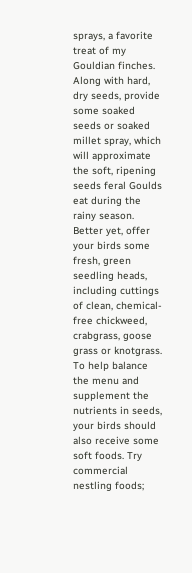sprays, a favorite treat of my Gouldian finches. Along with hard, dry seeds, provide some soaked seeds or soaked millet spray, which will approximate the soft, ripening seeds feral Goulds eat during the rainy season. Better yet, offer your birds some fresh, green seedling heads, including cuttings of clean, chemical-free chickweed, crabgrass, goose grass or knotgrass. To help balance the menu and supplement the nutrients in seeds, your birds should also receive some soft foods. Try commercial nestling foods;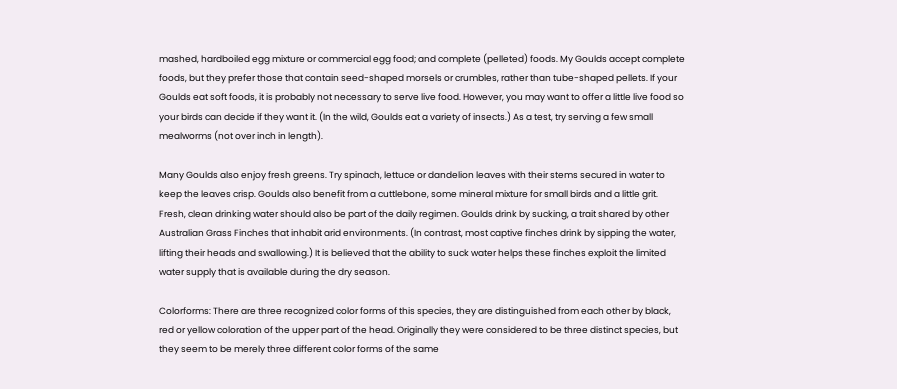mashed, hardboiled egg mixture or commercial egg food; and complete (pelleted) foods. My Goulds accept complete foods, but they prefer those that contain seed-shaped morsels or crumbles, rather than tube-shaped pellets. If your Goulds eat soft foods, it is probably not necessary to serve live food. However, you may want to offer a little live food so your birds can decide if they want it. (In the wild, Goulds eat a variety of insects.) As a test, try serving a few small mealworms (not over inch in length).

Many Goulds also enjoy fresh greens. Try spinach, lettuce or dandelion leaves with their stems secured in water to keep the leaves crisp. Goulds also benefit from a cuttlebone, some mineral mixture for small birds and a little grit. Fresh, clean drinking water should also be part of the daily regimen. Goulds drink by sucking, a trait shared by other Australian Grass Finches that inhabit arid environments. (In contrast, most captive finches drink by sipping the water, lifting their heads and swallowing.) It is believed that the ability to suck water helps these finches exploit the limited water supply that is available during the dry season.

Colorforms: There are three recognized color forms of this species, they are distinguished from each other by black, red or yellow coloration of the upper part of the head. Originally they were considered to be three distinct species, but they seem to be merely three different color forms of the same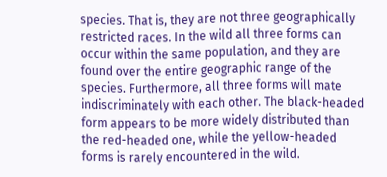species. That is, they are not three geographically restricted races. In the wild all three forms can occur within the same population, and they are found over the entire geographic range of the species. Furthermore, all three forms will mate indiscriminately with each other. The black-headed form appears to be more widely distributed than the red-headed one, while the yellow-headed forms is rarely encountered in the wild.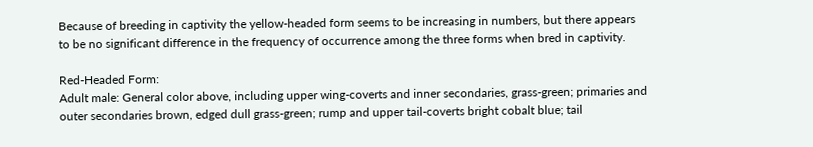Because of breeding in captivity the yellow-headed form seems to be increasing in numbers, but there appears to be no significant difference in the frequency of occurrence among the three forms when bred in captivity.

Red-Headed Form:
Adult male: General color above, including upper wing-coverts and inner secondaries, grass-green; primaries and outer secondaries brown, edged dull grass-green; rump and upper tail-coverts bright cobalt blue; tail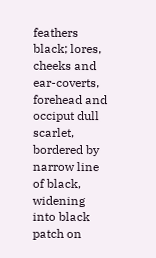feathers black; lores, cheeks and ear-coverts, forehead and occiput dull scarlet, bordered by narrow line of black, widening into black patch on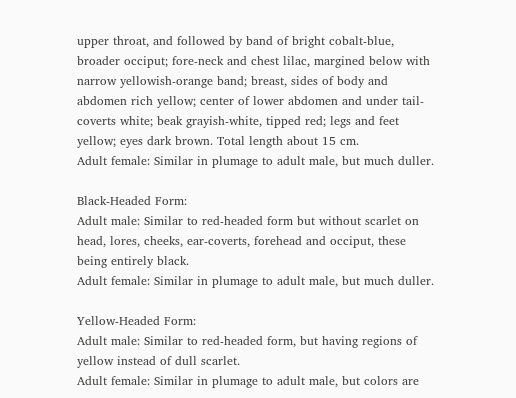upper throat, and followed by band of bright cobalt-blue, broader occiput; fore-neck and chest lilac, margined below with narrow yellowish-orange band; breast, sides of body and abdomen rich yellow; center of lower abdomen and under tail-coverts white; beak grayish-white, tipped red; legs and feet yellow; eyes dark brown. Total length about 15 cm.
Adult female: Similar in plumage to adult male, but much duller.

Black-Headed Form:
Adult male: Similar to red-headed form but without scarlet on head, lores, cheeks, ear-coverts, forehead and occiput, these being entirely black.
Adult female: Similar in plumage to adult male, but much duller.

Yellow-Headed Form:
Adult male: Similar to red-headed form, but having regions of yellow instead of dull scarlet.
Adult female: Similar in plumage to adult male, but colors are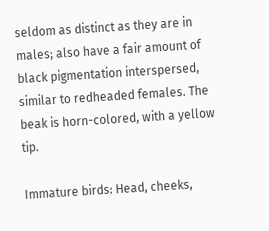seldom as distinct as they are in males; also have a fair amount of black pigmentation interspersed, similar to redheaded females. The beak is horn-colored, with a yellow tip.

Immature birds: Head, cheeks,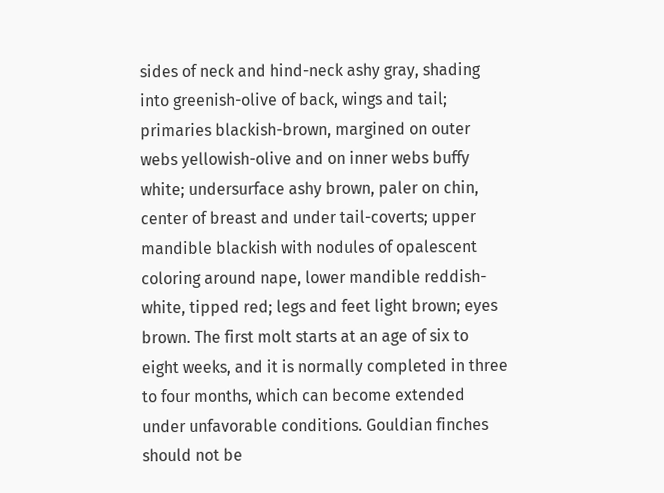sides of neck and hind-neck ashy gray, shading into greenish-olive of back, wings and tail; primaries blackish-brown, margined on outer webs yellowish-olive and on inner webs buffy white; undersurface ashy brown, paler on chin, center of breast and under tail-coverts; upper mandible blackish with nodules of opalescent coloring around nape, lower mandible reddish-white, tipped red; legs and feet light brown; eyes brown. The first molt starts at an age of six to eight weeks, and it is normally completed in three to four months, which can become extended under unfavorable conditions. Gouldian finches should not be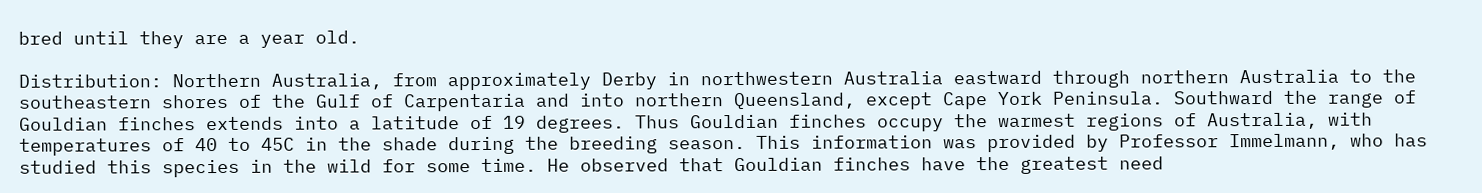bred until they are a year old.

Distribution: Northern Australia, from approximately Derby in northwestern Australia eastward through northern Australia to the southeastern shores of the Gulf of Carpentaria and into northern Queensland, except Cape York Peninsula. Southward the range of Gouldian finches extends into a latitude of 19 degrees. Thus Gouldian finches occupy the warmest regions of Australia, with temperatures of 40 to 45C in the shade during the breeding season. This information was provided by Professor Immelmann, who has studied this species in the wild for some time. He observed that Gouldian finches have the greatest need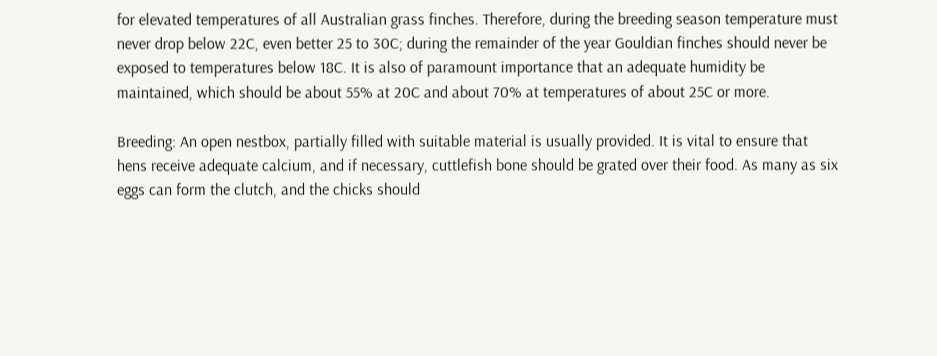for elevated temperatures of all Australian grass finches. Therefore, during the breeding season temperature must never drop below 22C, even better 25 to 30C; during the remainder of the year Gouldian finches should never be exposed to temperatures below 18C. It is also of paramount importance that an adequate humidity be maintained, which should be about 55% at 20C and about 70% at temperatures of about 25C or more.

Breeding: An open nestbox, partially filled with suitable material is usually provided. It is vital to ensure that hens receive adequate calcium, and if necessary, cuttlefish bone should be grated over their food. As many as six eggs can form the clutch, and the chicks should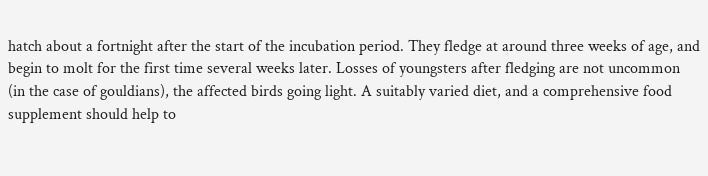hatch about a fortnight after the start of the incubation period. They fledge at around three weeks of age, and begin to molt for the first time several weeks later. Losses of youngsters after fledging are not uncommon (in the case of gouldians), the affected birds going light. A suitably varied diet, and a comprehensive food supplement should help to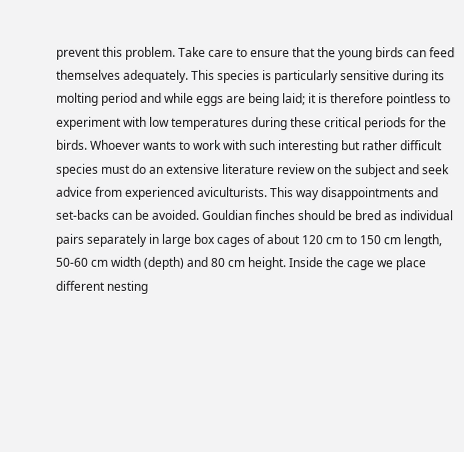prevent this problem. Take care to ensure that the young birds can feed themselves adequately. This species is particularly sensitive during its molting period and while eggs are being laid; it is therefore pointless to experiment with low temperatures during these critical periods for the birds. Whoever wants to work with such interesting but rather difficult species must do an extensive literature review on the subject and seek advice from experienced aviculturists. This way disappointments and set-backs can be avoided. Gouldian finches should be bred as individual pairs separately in large box cages of about 120 cm to 150 cm length, 50-60 cm width (depth) and 80 cm height. Inside the cage we place different nesting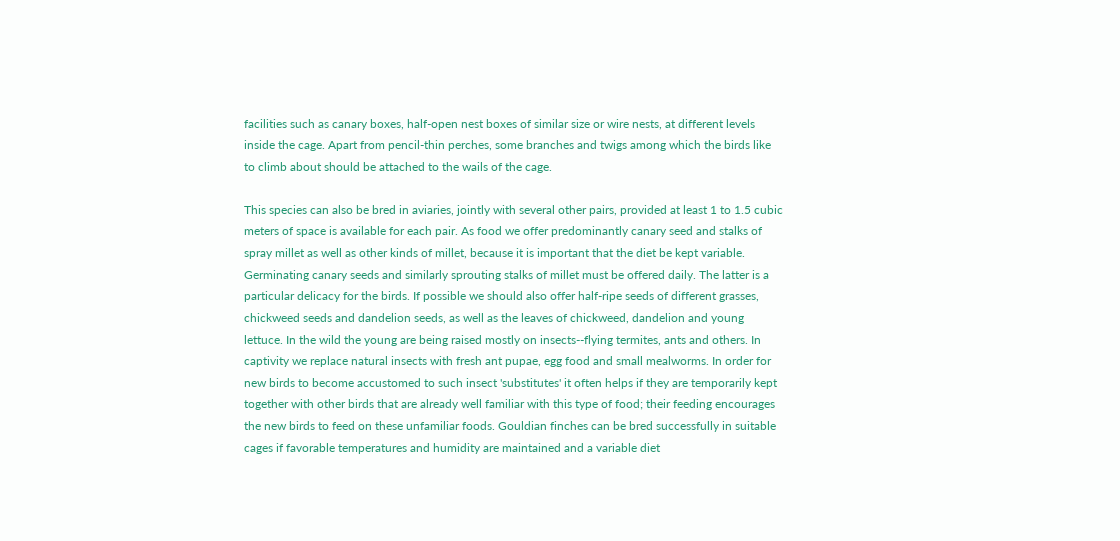facilities such as canary boxes, half-open nest boxes of similar size or wire nests, at different levels inside the cage. Apart from pencil-thin perches, some branches and twigs among which the birds like to climb about should be attached to the wails of the cage.

This species can also be bred in aviaries, jointly with several other pairs, provided at least 1 to 1.5 cubic meters of space is available for each pair. As food we offer predominantly canary seed and stalks of spray millet as well as other kinds of millet, because it is important that the diet be kept variable. Germinating canary seeds and similarly sprouting stalks of millet must be offered daily. The latter is a particular delicacy for the birds. If possible we should also offer half-ripe seeds of different grasses, chickweed seeds and dandelion seeds, as well as the leaves of chickweed, dandelion and young lettuce. In the wild the young are being raised mostly on insects--flying termites, ants and others. In captivity we replace natural insects with fresh ant pupae, egg food and small mealworms. In order for new birds to become accustomed to such insect 'substitutes' it often helps if they are temporarily kept together with other birds that are already well familiar with this type of food; their feeding encourages the new birds to feed on these unfamiliar foods. Gouldian finches can be bred successfully in suitable cages if favorable temperatures and humidity are maintained and a variable diet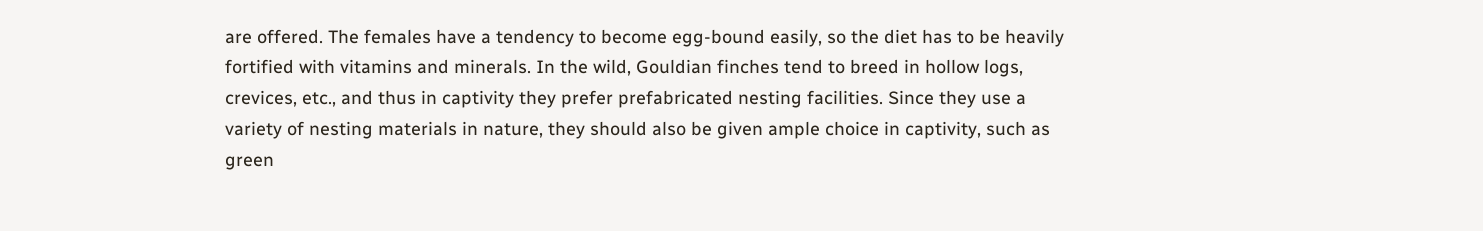are offered. The females have a tendency to become egg-bound easily, so the diet has to be heavily fortified with vitamins and minerals. In the wild, Gouldian finches tend to breed in hollow logs, crevices, etc., and thus in captivity they prefer prefabricated nesting facilities. Since they use a variety of nesting materials in nature, they should also be given ample choice in captivity, such as green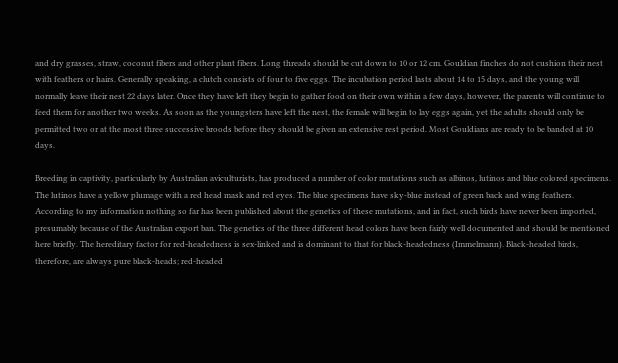and dry grasses, straw, coconut fibers and other plant fibers. Long threads should be cut down to 10 or 12 cm. Gouldian finches do not cushion their nest with feathers or hairs. Generally speaking, a clutch consists of four to five eggs. The incubation period lasts about 14 to 15 days, and the young will normally leave their nest 22 days later. Once they have left they begin to gather food on their own within a few days, however, the parents will continue to feed them for another two weeks. As soon as the youngsters have left the nest, the female will begin to lay eggs again, yet the adults should only be permitted two or at the most three successive broods before they should be given an extensive rest period. Most Gouldians are ready to be banded at 10 days.

Breeding in captivity, particularly by Australian aviculturists, has produced a number of color mutations such as albinos, lutinos and blue colored specimens. The lutinos have a yellow plumage with a red head mask and red eyes. The blue specimens have sky-blue instead of green back and wing feathers. According to my information nothing so far has been published about the genetics of these mutations, and in fact, such birds have never been imported, presumably because of the Australian export ban. The genetics of the three different head colors have been fairly well documented and should be mentioned here briefly. The hereditary factor for red-headedness is sex-linked and is dominant to that for black-headedness (Immelmann). Black-headed birds, therefore, are always pure black-heads; red-headed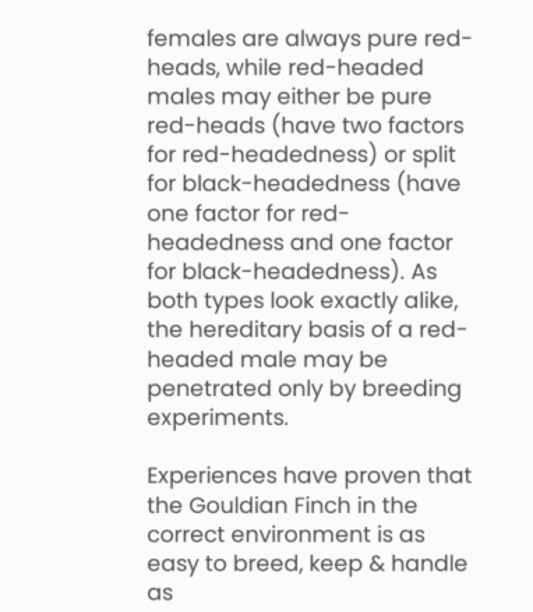females are always pure red-heads, while red-headed males may either be pure red-heads (have two factors for red-headedness) or split for black-headedness (have one factor for red-headedness and one factor for black-headedness). As both types look exactly alike, the hereditary basis of a red-headed male may be penetrated only by breeding experiments.

Experiences have proven that the Gouldian Finch in the correct environment is as easy to breed, keep & handle as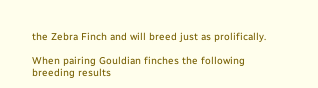the Zebra Finch and will breed just as prolifically.

When pairing Gouldian finches the following breeding results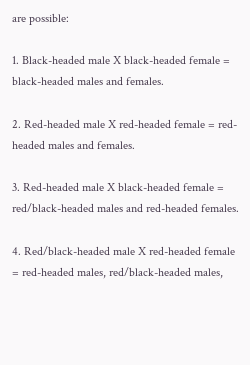are possible:

1. Black-headed male X black-headed female = black-headed males and females.

2. Red-headed male X red-headed female = red-headed males and females.

3. Red-headed male X black-headed female = red/black-headed males and red-headed females.

4. Red/black-headed male X red-headed female = red-headed males, red/black-headed males,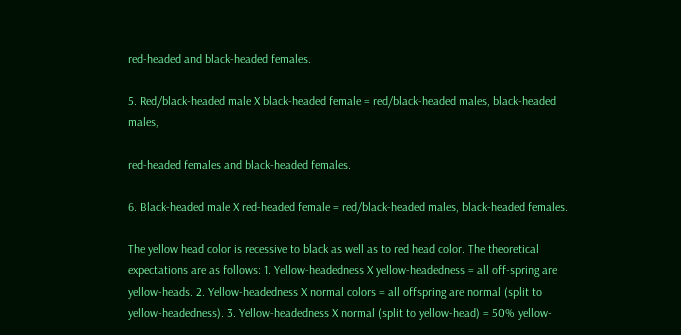red-headed and black-headed females.

5. Red/black-headed male X black-headed female = red/black-headed males, black-headed males,

red-headed females and black-headed females.

6. Black-headed male X red-headed female = red/black-headed males, black-headed females.

The yellow head color is recessive to black as well as to red head color. The theoretical expectations are as follows: 1. Yellow-headedness X yellow-headedness = all off-spring are yellow-heads. 2. Yellow-headedness X normal colors = all offspring are normal (split to yellow-headedness). 3. Yellow-headedness X normal (split to yellow-head) = 50% yellow-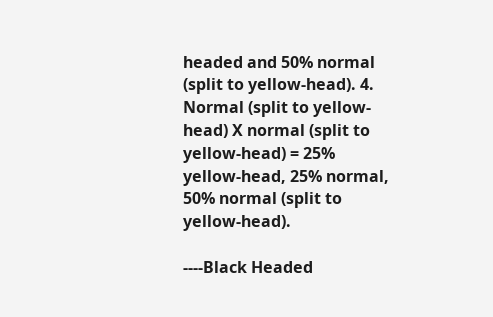headed and 50% normal (split to yellow-head). 4. Normal (split to yellow-head) X normal (split to yellow-head) = 25% yellow-head, 25% normal, 50% normal (split to yellow-head).

----Black Headed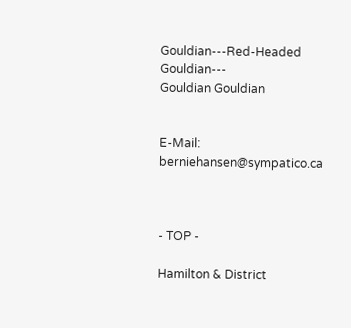Gouldian---Red-Headed Gouldian---
Gouldian Gouldian


E-Mail: berniehansen@sympatico.ca



- TOP -

Hamilton & District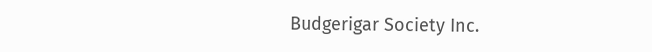Budgerigar Society Inc.